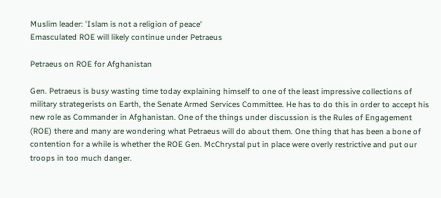Muslim leader: 'Islam is not a religion of peace'
Emasculated ROE will likely continue under Petraeus

Petraeus on ROE for Afghanistan

Gen. Petraeus is busy wasting time today explaining himself to one of the least impressive collections of military strategerists on Earth, the Senate Armed Services Committee. He has to do this in order to accept his new role as Commander in Afghanistan. One of the things under discussion is the Rules of Engagement (ROE) there and many are wondering what Petraeus will do about them. One thing that has been a bone of contention for a while is whether the ROE Gen. McChrystal put in place were overly restrictive and put our troops in too much danger.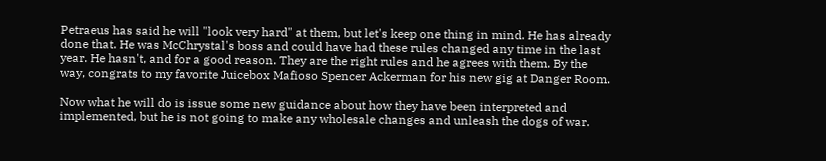Petraeus has said he will "look very hard" at them, but let's keep one thing in mind. He has already done that. He was McChrystal's boss and could have had these rules changed any time in the last year. He hasn't, and for a good reason. They are the right rules and he agrees with them. By the way, congrats to my favorite Juicebox Mafioso Spencer Ackerman for his new gig at Danger Room.

Now what he will do is issue some new guidance about how they have been interpreted and implemented, but he is not going to make any wholesale changes and unleash the dogs of war.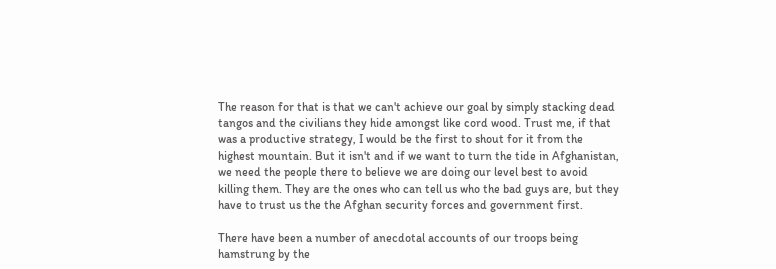The reason for that is that we can't achieve our goal by simply stacking dead tangos and the civilians they hide amongst like cord wood. Trust me, if that was a productive strategy, I would be the first to shout for it from the highest mountain. But it isn't and if we want to turn the tide in Afghanistan, we need the people there to believe we are doing our level best to avoid killing them. They are the ones who can tell us who the bad guys are, but they have to trust us the the Afghan security forces and government first.

There have been a number of anecdotal accounts of our troops being hamstrung by the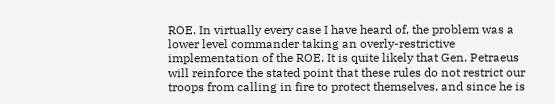ROE. In virtually every case I have heard of, the problem was a lower level commander taking an overly-restrictive implementation of the ROE. It is quite likely that Gen. Petraeus will reinforce the stated point that these rules do not restrict our troops from calling in fire to protect themselves, and since he is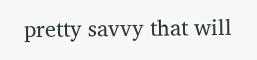pretty savvy that will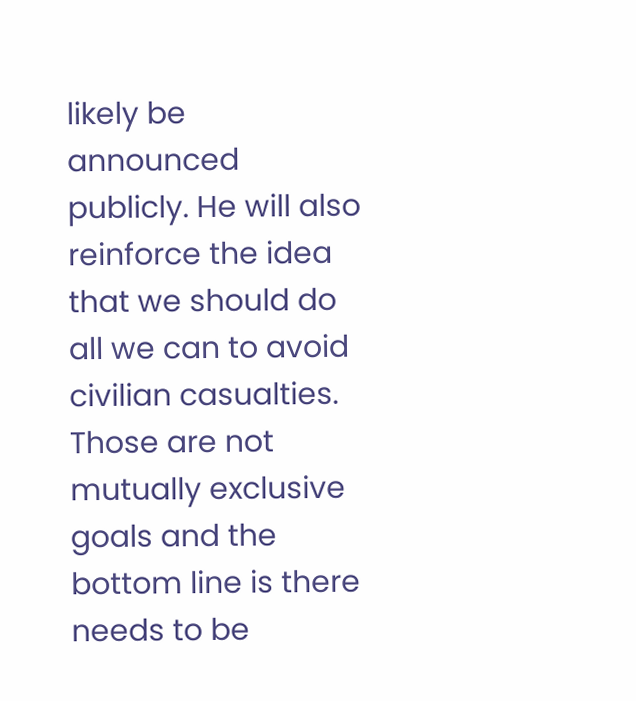likely be announced publicly. He will also reinforce the idea that we should do all we can to avoid civilian casualties. Those are not mutually exclusive goals and the bottom line is there needs to be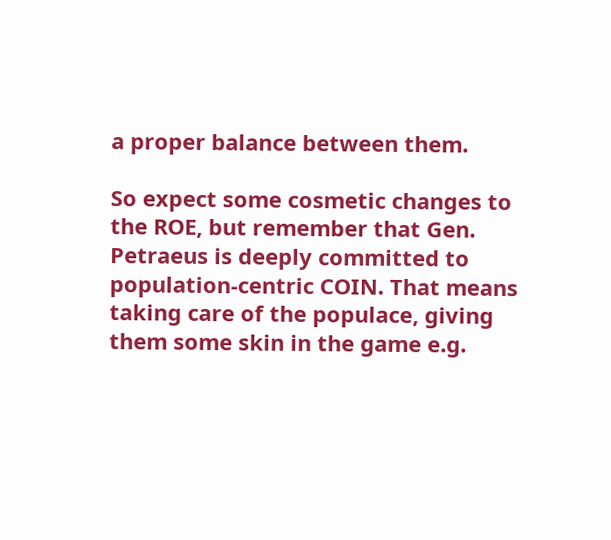a proper balance between them.

So expect some cosmetic changes to the ROE, but remember that Gen. Petraeus is deeply committed to population-centric COIN. That means taking care of the populace, giving them some skin in the game e.g.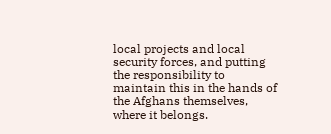local projects and local security forces, and putting the responsibility to maintain this in the hands of the Afghans themselves, where it belongs.